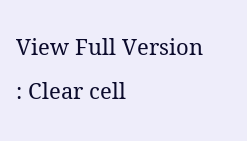View Full Version : Clear cell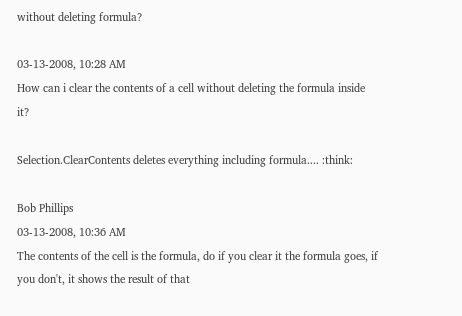without deleting formula?

03-13-2008, 10:28 AM
How can i clear the contents of a cell without deleting the formula inside it?

Selection.ClearContents deletes everything including formula.... :think:

Bob Phillips
03-13-2008, 10:36 AM
The contents of the cell is the formula, do if you clear it the formula goes, if you don't, it shows the result of that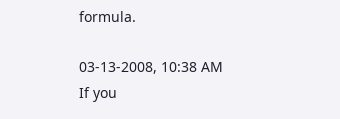formula.

03-13-2008, 10:38 AM
If you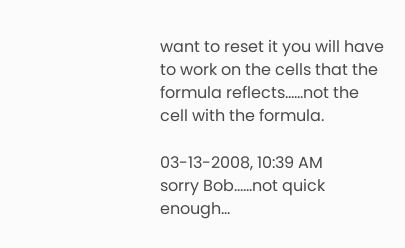want to reset it you will have to work on the cells that the formula reflects......not the cell with the formula.

03-13-2008, 10:39 AM
sorry Bob......not quick enough...